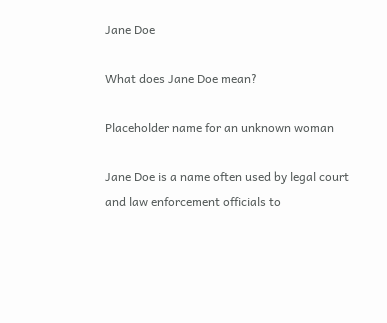Jane Doe

What does Jane Doe mean?

Placeholder name for an unknown woman

Jane Doe is a name often used by legal court and law enforcement officials to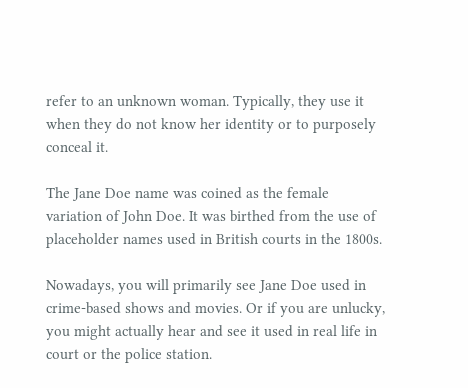refer to an unknown woman. Typically, they use it when they do not know her identity or to purposely conceal it.

The Jane Doe name was coined as the female variation of John Doe. It was birthed from the use of placeholder names used in British courts in the 1800s.

Nowadays, you will primarily see Jane Doe used in crime-based shows and movies. Or if you are unlucky, you might actually hear and see it used in real life in court or the police station.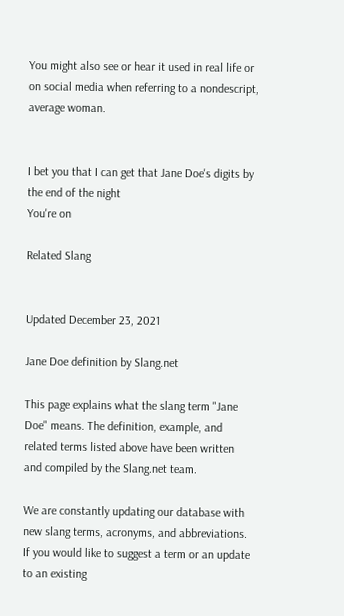You might also see or hear it used in real life or on social media when referring to a nondescript, average woman.


I bet you that I can get that Jane Doe's digits by the end of the night
You're on

Related Slang


Updated December 23, 2021

Jane Doe definition by Slang.net

This page explains what the slang term "Jane Doe" means. The definition, example, and related terms listed above have been written and compiled by the Slang.net team.

We are constantly updating our database with new slang terms, acronyms, and abbreviations. If you would like to suggest a term or an update to an existing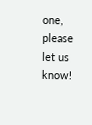one, please let us know!